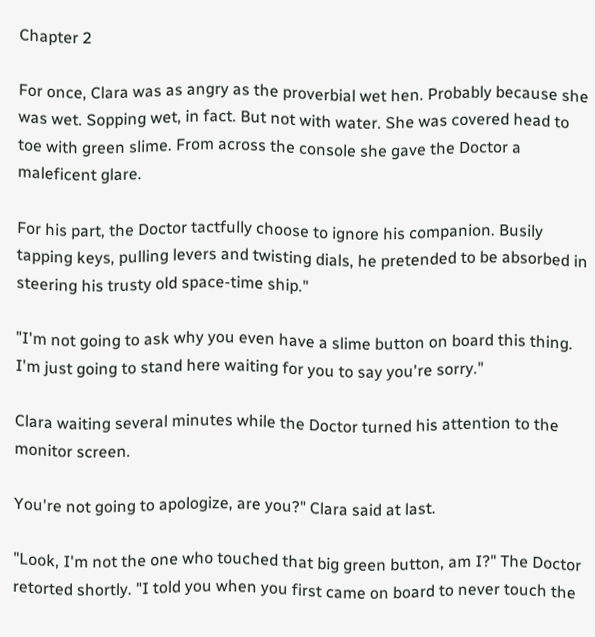Chapter 2

For once, Clara was as angry as the proverbial wet hen. Probably because she was wet. Sopping wet, in fact. But not with water. She was covered head to toe with green slime. From across the console she gave the Doctor a maleficent glare.

For his part, the Doctor tactfully choose to ignore his companion. Busily tapping keys, pulling levers and twisting dials, he pretended to be absorbed in steering his trusty old space-time ship."

"I'm not going to ask why you even have a slime button on board this thing. I'm just going to stand here waiting for you to say you're sorry."

Clara waiting several minutes while the Doctor turned his attention to the monitor screen.

You're not going to apologize, are you?" Clara said at last.

"Look, I'm not the one who touched that big green button, am I?" The Doctor retorted shortly. "I told you when you first came on board to never touch the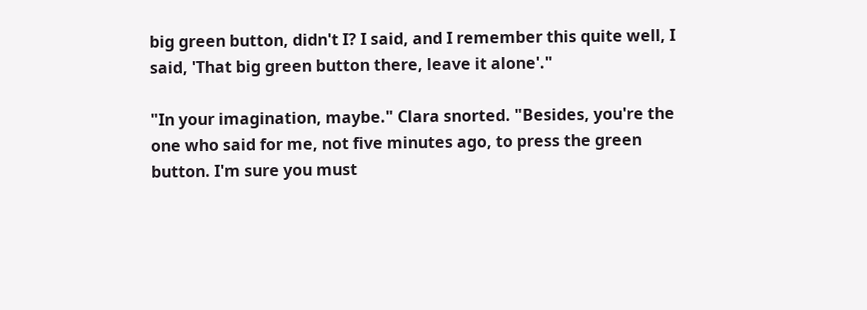big green button, didn't I? I said, and I remember this quite well, I said, 'That big green button there, leave it alone'."

"In your imagination, maybe." Clara snorted. "Besides, you're the one who said for me, not five minutes ago, to press the green button. I'm sure you must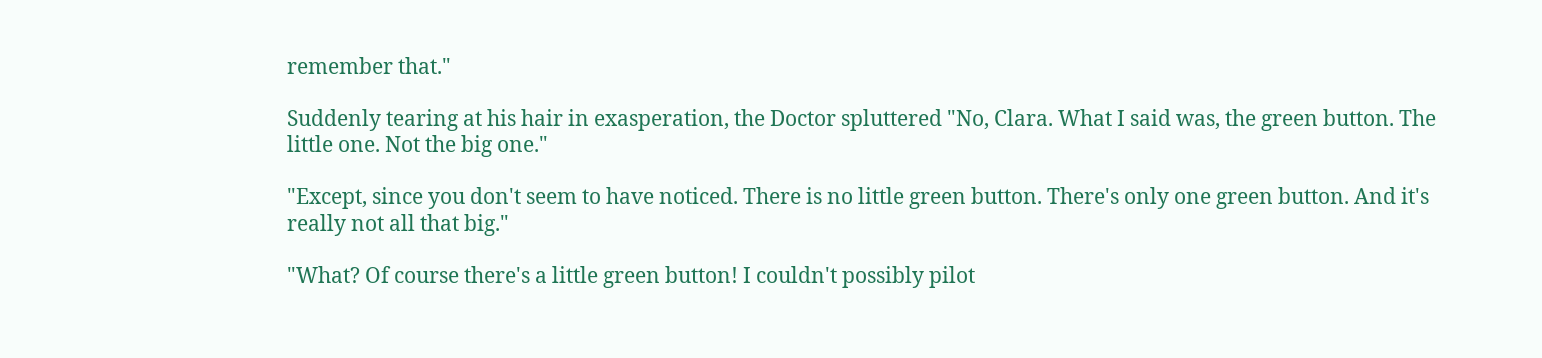remember that."

Suddenly tearing at his hair in exasperation, the Doctor spluttered "No, Clara. What I said was, the green button. The little one. Not the big one."

"Except, since you don't seem to have noticed. There is no little green button. There's only one green button. And it's really not all that big."

"What? Of course there's a little green button! I couldn't possibly pilot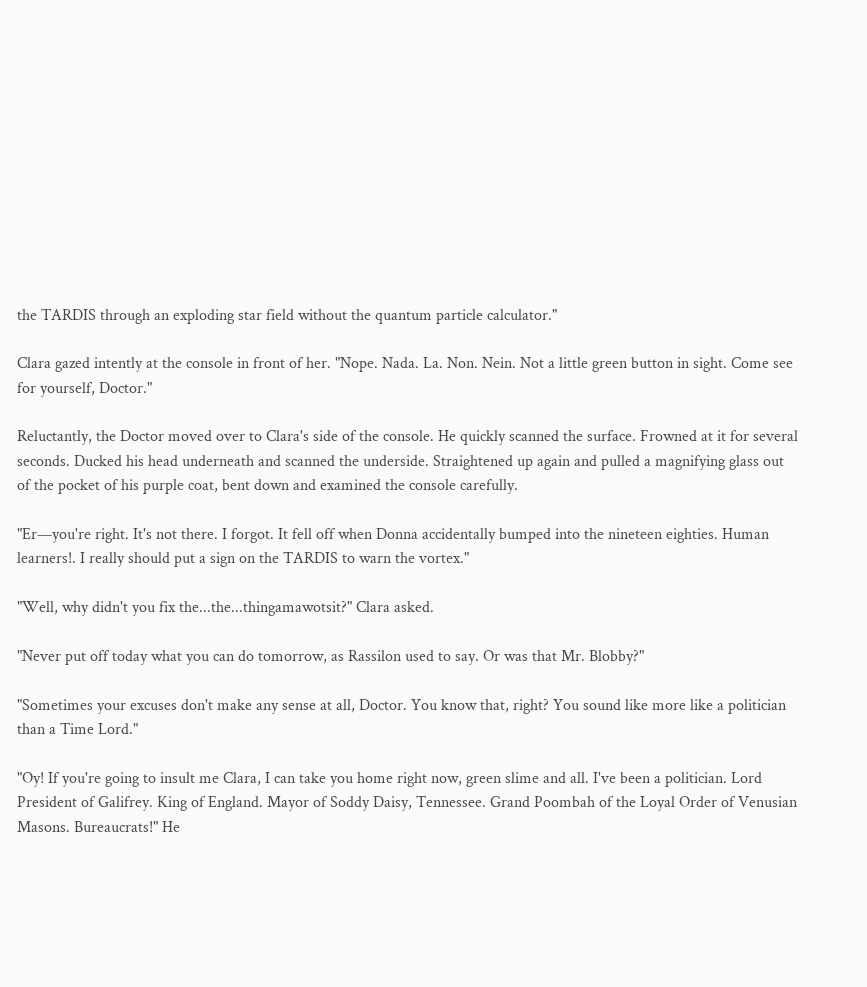the TARDIS through an exploding star field without the quantum particle calculator."

Clara gazed intently at the console in front of her. "Nope. Nada. La. Non. Nein. Not a little green button in sight. Come see for yourself, Doctor."

Reluctantly, the Doctor moved over to Clara's side of the console. He quickly scanned the surface. Frowned at it for several seconds. Ducked his head underneath and scanned the underside. Straightened up again and pulled a magnifying glass out of the pocket of his purple coat, bent down and examined the console carefully.

"Er—you're right. It's not there. I forgot. It fell off when Donna accidentally bumped into the nineteen eighties. Human learners!. I really should put a sign on the TARDIS to warn the vortex."

"Well, why didn't you fix the...the...thingamawotsit?" Clara asked.

"Never put off today what you can do tomorrow, as Rassilon used to say. Or was that Mr. Blobby?"

"Sometimes your excuses don't make any sense at all, Doctor. You know that, right? You sound like more like a politician than a Time Lord."

"Oy! If you're going to insult me Clara, I can take you home right now, green slime and all. I've been a politician. Lord President of Galifrey. King of England. Mayor of Soddy Daisy, Tennessee. Grand Poombah of the Loyal Order of Venusian Masons. Bureaucrats!" He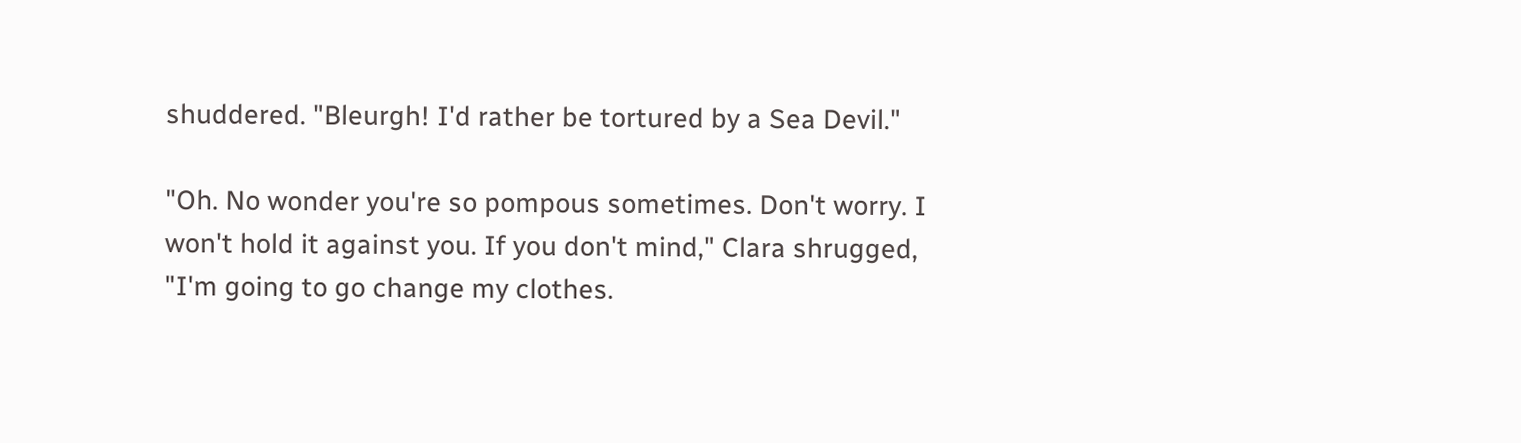shuddered. "Bleurgh! I'd rather be tortured by a Sea Devil."

"Oh. No wonder you're so pompous sometimes. Don't worry. I won't hold it against you. If you don't mind," Clara shrugged, "I'm going to go change my clothes.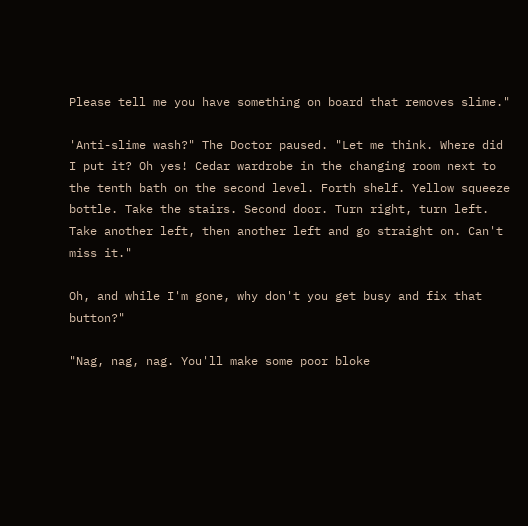Please tell me you have something on board that removes slime."

'Anti-slime wash?" The Doctor paused. "Let me think. Where did I put it? Oh yes! Cedar wardrobe in the changing room next to the tenth bath on the second level. Forth shelf. Yellow squeeze bottle. Take the stairs. Second door. Turn right, turn left. Take another left, then another left and go straight on. Can't miss it."

Oh, and while I'm gone, why don't you get busy and fix that button?"

"Nag, nag, nag. You'll make some poor bloke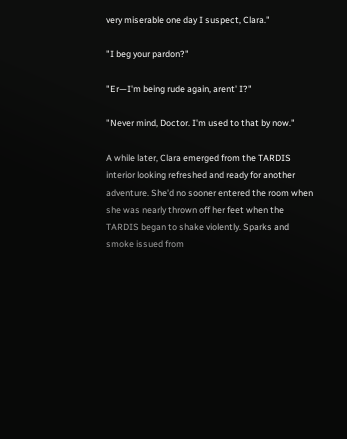very miserable one day I suspect, Clara."

"I beg your pardon?"

"Er—I'm being rude again, arent' I?"

"Never mind, Doctor. I'm used to that by now."

A while later, Clara emerged from the TARDIS interior looking refreshed and ready for another adventure. She'd no sooner entered the room when she was nearly thrown off her feet when the TARDIS began to shake violently. Sparks and smoke issued from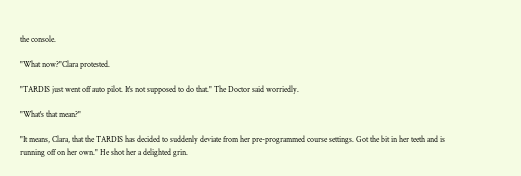the console.

"What now?"Clara protested.

"TARDIS just went off auto pilot. It's not supposed to do that." The Doctor said worriedly.

"What's that mean?"

"It means, Clara, that the TARDIS has decided to suddenly deviate from her pre-programmed course settings. Got the bit in her teeth and is running off on her own." He shot her a delighted grin.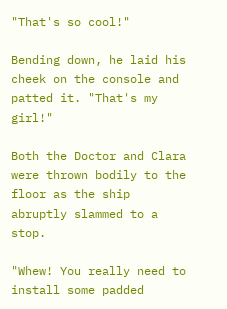"That's so cool!"

Bending down, he laid his cheek on the console and patted it. "That's my girl!"

Both the Doctor and Clara were thrown bodily to the floor as the ship abruptly slammed to a stop.

"Whew! You really need to install some padded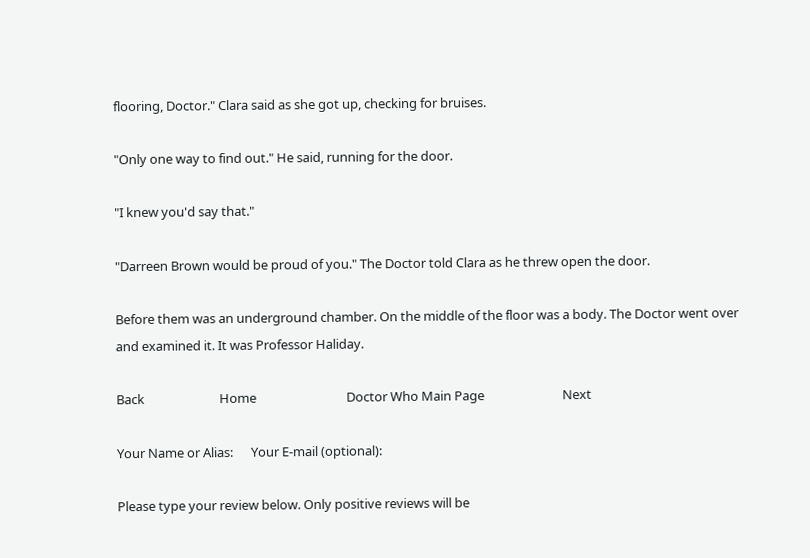flooring, Doctor." Clara said as she got up, checking for bruises.

"Only one way to find out." He said, running for the door.

"I knew you'd say that."

"Darreen Brown would be proud of you." The Doctor told Clara as he threw open the door.

Before them was an underground chamber. On the middle of the floor was a body. The Doctor went over and examined it. It was Professor Haliday.

Back                         Home                              Doctor Who Main Page                          Next

Your Name or Alias:      Your E-mail (optional):

Please type your review below. Only positive reviews will be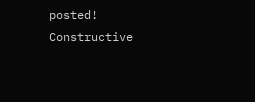posted! Constructive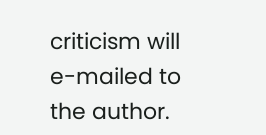criticism will e-mailed to the author.